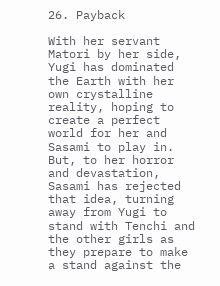26. Payback

With her servant Matori by her side, Yugi has dominated the Earth with her own crystalline reality, hoping to create a perfect world for her and Sasami to play in. But, to her horror and devastation, Sasami has rejected that idea, turning away from Yugi to stand with Tenchi and the other girls as they prepare to make a stand against the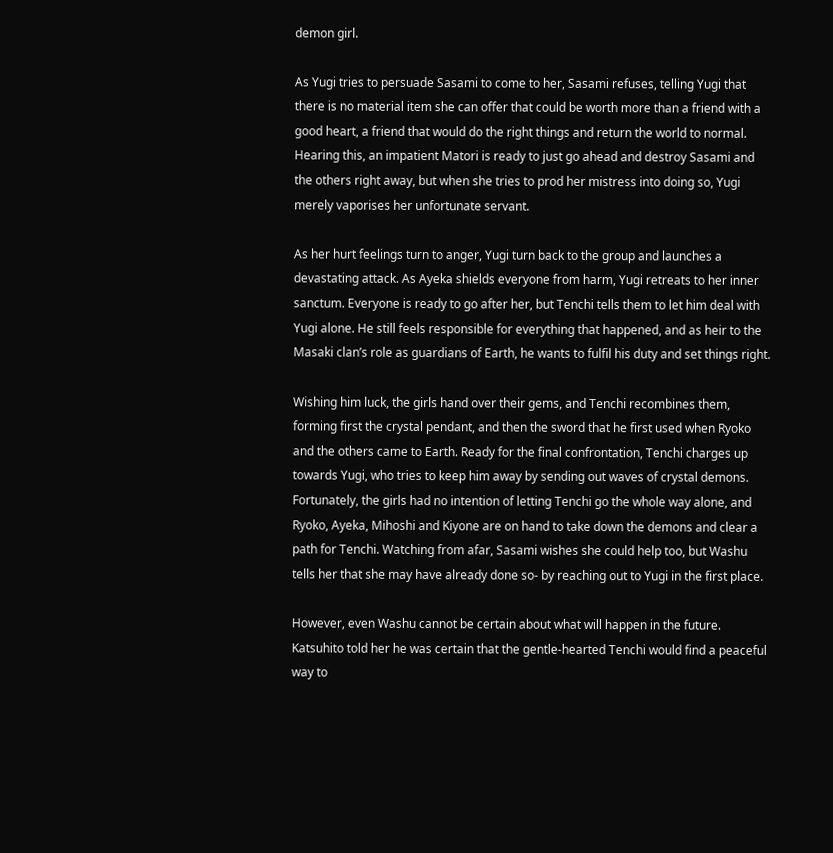demon girl.

As Yugi tries to persuade Sasami to come to her, Sasami refuses, telling Yugi that there is no material item she can offer that could be worth more than a friend with a good heart, a friend that would do the right things and return the world to normal. Hearing this, an impatient Matori is ready to just go ahead and destroy Sasami and the others right away, but when she tries to prod her mistress into doing so, Yugi merely vaporises her unfortunate servant.

As her hurt feelings turn to anger, Yugi turn back to the group and launches a devastating attack. As Ayeka shields everyone from harm, Yugi retreats to her inner sanctum. Everyone is ready to go after her, but Tenchi tells them to let him deal with Yugi alone. He still feels responsible for everything that happened, and as heir to the Masaki clan’s role as guardians of Earth, he wants to fulfil his duty and set things right.

Wishing him luck, the girls hand over their gems, and Tenchi recombines them, forming first the crystal pendant, and then the sword that he first used when Ryoko and the others came to Earth. Ready for the final confrontation, Tenchi charges up towards Yugi, who tries to keep him away by sending out waves of crystal demons. Fortunately, the girls had no intention of letting Tenchi go the whole way alone, and Ryoko, Ayeka, Mihoshi and Kiyone are on hand to take down the demons and clear a path for Tenchi. Watching from afar, Sasami wishes she could help too, but Washu tells her that she may have already done so- by reaching out to Yugi in the first place.

However, even Washu cannot be certain about what will happen in the future. Katsuhito told her he was certain that the gentle-hearted Tenchi would find a peaceful way to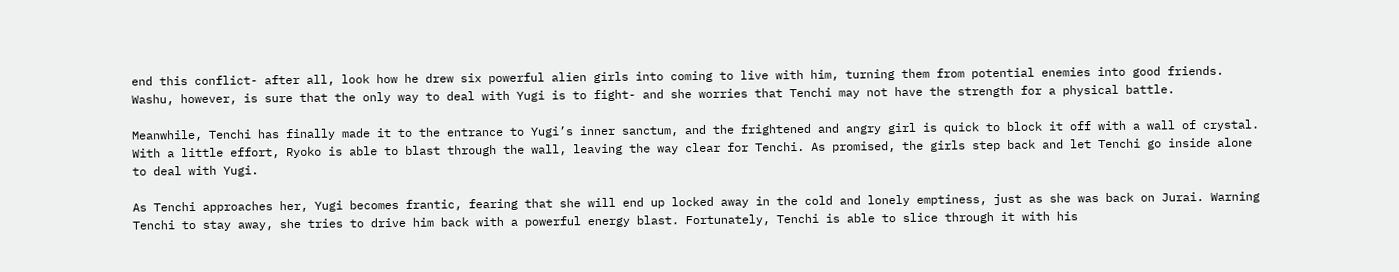end this conflict- after all, look how he drew six powerful alien girls into coming to live with him, turning them from potential enemies into good friends. Washu, however, is sure that the only way to deal with Yugi is to fight- and she worries that Tenchi may not have the strength for a physical battle.

Meanwhile, Tenchi has finally made it to the entrance to Yugi’s inner sanctum, and the frightened and angry girl is quick to block it off with a wall of crystal. With a little effort, Ryoko is able to blast through the wall, leaving the way clear for Tenchi. As promised, the girls step back and let Tenchi go inside alone to deal with Yugi.

As Tenchi approaches her, Yugi becomes frantic, fearing that she will end up locked away in the cold and lonely emptiness, just as she was back on Jurai. Warning Tenchi to stay away, she tries to drive him back with a powerful energy blast. Fortunately, Tenchi is able to slice through it with his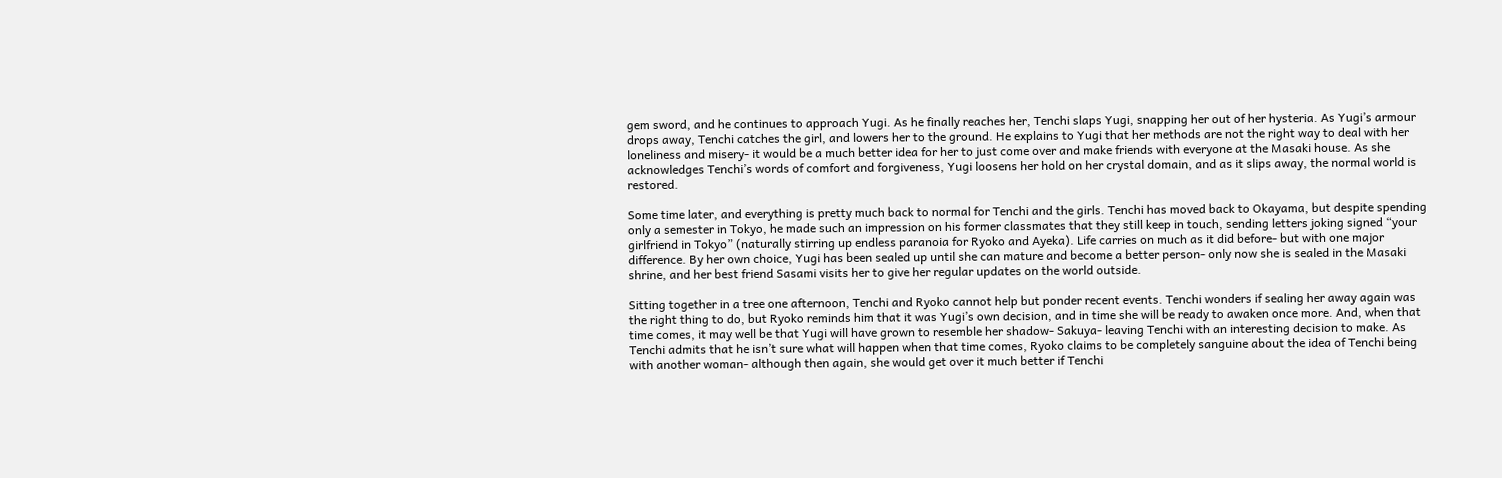gem sword, and he continues to approach Yugi. As he finally reaches her, Tenchi slaps Yugi, snapping her out of her hysteria. As Yugi’s armour drops away, Tenchi catches the girl, and lowers her to the ground. He explains to Yugi that her methods are not the right way to deal with her loneliness and misery- it would be a much better idea for her to just come over and make friends with everyone at the Masaki house. As she acknowledges Tenchi’s words of comfort and forgiveness, Yugi loosens her hold on her crystal domain, and as it slips away, the normal world is restored.

Some time later, and everything is pretty much back to normal for Tenchi and the girls. Tenchi has moved back to Okayama, but despite spending only a semester in Tokyo, he made such an impression on his former classmates that they still keep in touch, sending letters joking signed “your girlfriend in Tokyo” (naturally stirring up endless paranoia for Ryoko and Ayeka). Life carries on much as it did before- but with one major difference. By her own choice, Yugi has been sealed up until she can mature and become a better person- only now she is sealed in the Masaki shrine, and her best friend Sasami visits her to give her regular updates on the world outside.

Sitting together in a tree one afternoon, Tenchi and Ryoko cannot help but ponder recent events. Tenchi wonders if sealing her away again was the right thing to do, but Ryoko reminds him that it was Yugi’s own decision, and in time she will be ready to awaken once more. And, when that time comes, it may well be that Yugi will have grown to resemble her shadow- Sakuya- leaving Tenchi with an interesting decision to make. As Tenchi admits that he isn’t sure what will happen when that time comes, Ryoko claims to be completely sanguine about the idea of Tenchi being with another woman- although then again, she would get over it much better if Tenchi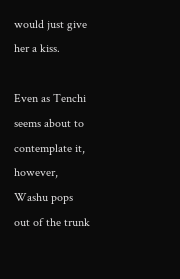would just give her a kiss.

Even as Tenchi seems about to contemplate it, however, Washu pops out of the trunk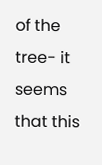of the tree- it seems that this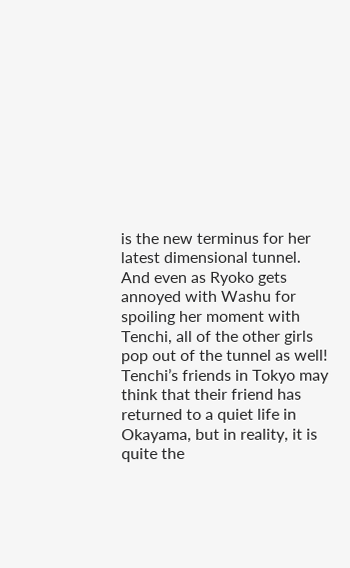is the new terminus for her latest dimensional tunnel. And even as Ryoko gets annoyed with Washu for spoiling her moment with Tenchi, all of the other girls pop out of the tunnel as well! Tenchi’s friends in Tokyo may think that their friend has returned to a quiet life in Okayama, but in reality, it is quite the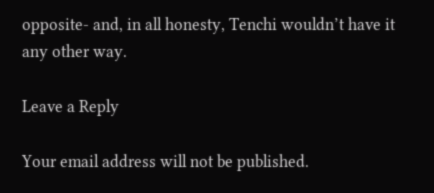opposite- and, in all honesty, Tenchi wouldn’t have it any other way.

Leave a Reply

Your email address will not be published.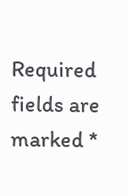Required fields are marked *